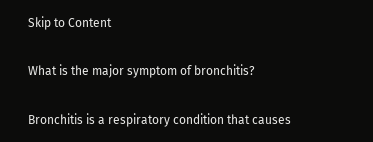Skip to Content

What is the major symptom of bronchitis?

Bronchitis is a respiratory condition that causes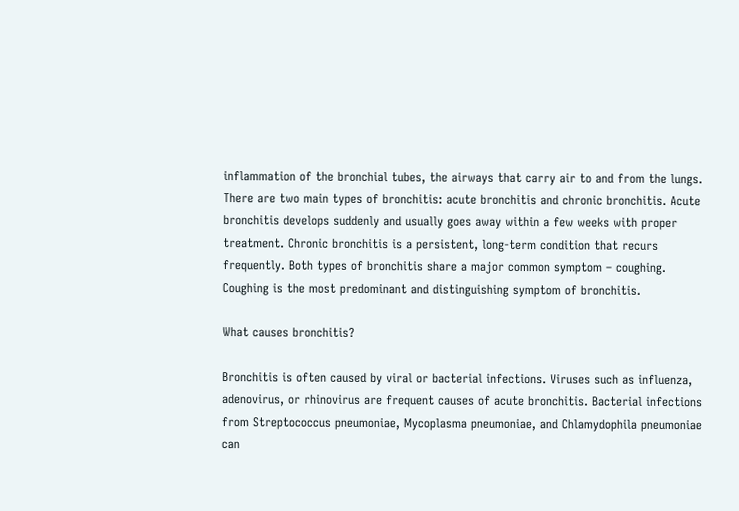inflammation of the bronchial tubes, the airways that carry air to and from the lungs. There are two main types of bronchitis: acute bronchitis and chronic bronchitis. Acute bronchitis develops suddenly and usually goes away within a few weeks with proper treatment. Chronic bronchitis is a persistent, long-term condition that recurs frequently. Both types of bronchitis share a major common symptom – coughing. Coughing is the most predominant and distinguishing symptom of bronchitis.

What causes bronchitis?

Bronchitis is often caused by viral or bacterial infections. Viruses such as influenza, adenovirus, or rhinovirus are frequent causes of acute bronchitis. Bacterial infections from Streptococcus pneumoniae, Mycoplasma pneumoniae, and Chlamydophila pneumoniae can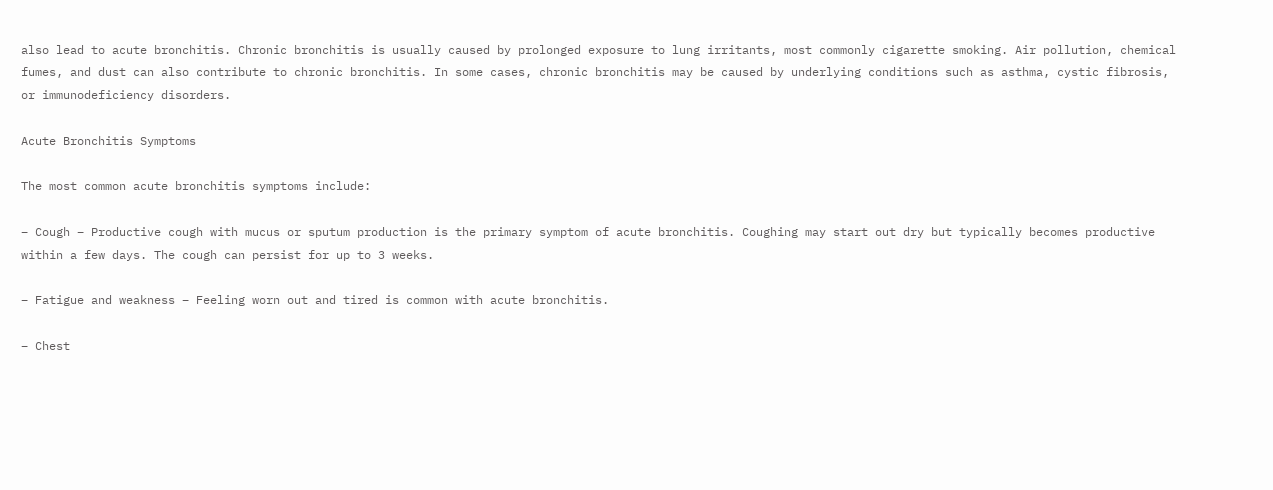also lead to acute bronchitis. Chronic bronchitis is usually caused by prolonged exposure to lung irritants, most commonly cigarette smoking. Air pollution, chemical fumes, and dust can also contribute to chronic bronchitis. In some cases, chronic bronchitis may be caused by underlying conditions such as asthma, cystic fibrosis, or immunodeficiency disorders.

Acute Bronchitis Symptoms

The most common acute bronchitis symptoms include:

– Cough – Productive cough with mucus or sputum production is the primary symptom of acute bronchitis. Coughing may start out dry but typically becomes productive within a few days. The cough can persist for up to 3 weeks.

– Fatigue and weakness – Feeling worn out and tired is common with acute bronchitis.

– Chest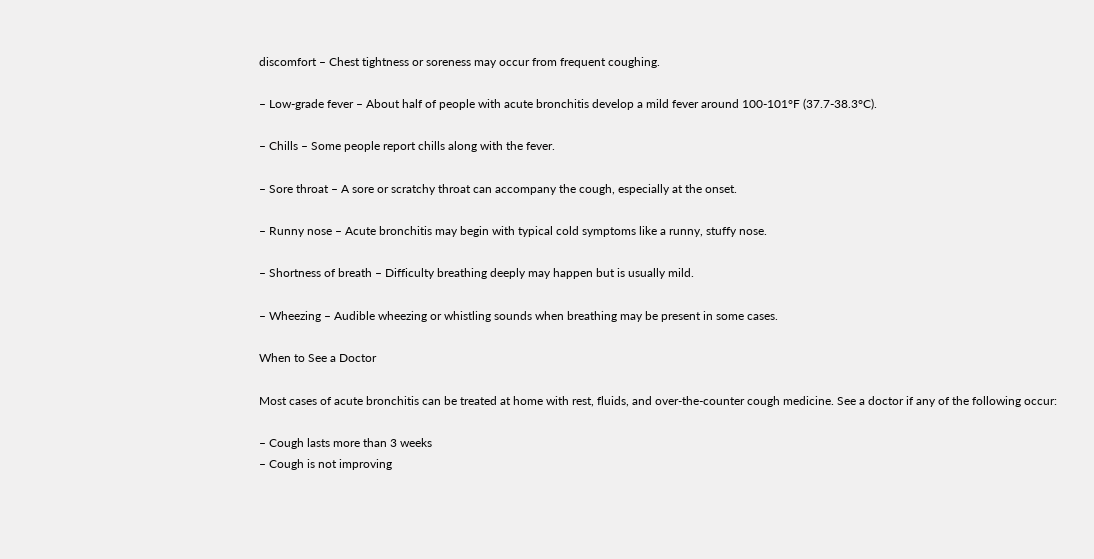discomfort – Chest tightness or soreness may occur from frequent coughing.

– Low-grade fever – About half of people with acute bronchitis develop a mild fever around 100-101°F (37.7-38.3°C).

– Chills – Some people report chills along with the fever.

– Sore throat – A sore or scratchy throat can accompany the cough, especially at the onset.

– Runny nose – Acute bronchitis may begin with typical cold symptoms like a runny, stuffy nose.

– Shortness of breath – Difficulty breathing deeply may happen but is usually mild.

– Wheezing – Audible wheezing or whistling sounds when breathing may be present in some cases.

When to See a Doctor

Most cases of acute bronchitis can be treated at home with rest, fluids, and over-the-counter cough medicine. See a doctor if any of the following occur:

– Cough lasts more than 3 weeks
– Cough is not improving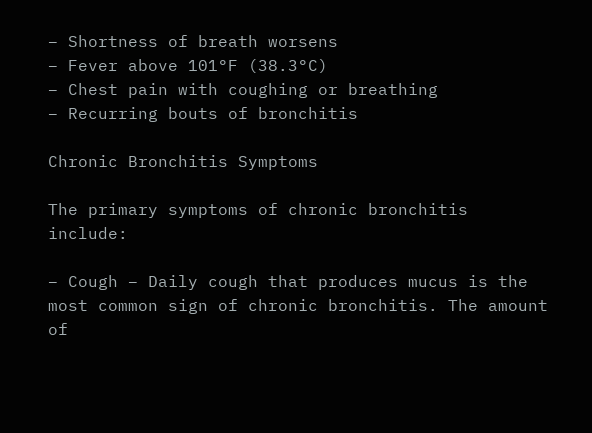– Shortness of breath worsens
– Fever above 101°F (38.3°C)
– Chest pain with coughing or breathing
– Recurring bouts of bronchitis

Chronic Bronchitis Symptoms

The primary symptoms of chronic bronchitis include:

– Cough – Daily cough that produces mucus is the most common sign of chronic bronchitis. The amount of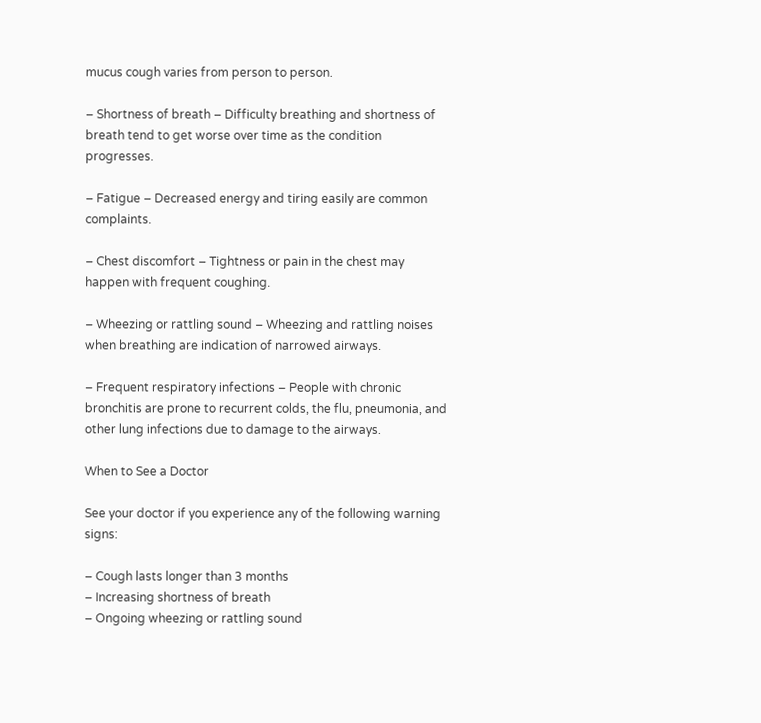mucus cough varies from person to person.

– Shortness of breath – Difficulty breathing and shortness of breath tend to get worse over time as the condition progresses.

– Fatigue – Decreased energy and tiring easily are common complaints.

– Chest discomfort – Tightness or pain in the chest may happen with frequent coughing.

– Wheezing or rattling sound – Wheezing and rattling noises when breathing are indication of narrowed airways.

– Frequent respiratory infections – People with chronic bronchitis are prone to recurrent colds, the flu, pneumonia, and other lung infections due to damage to the airways.

When to See a Doctor

See your doctor if you experience any of the following warning signs:

– Cough lasts longer than 3 months
– Increasing shortness of breath
– Ongoing wheezing or rattling sound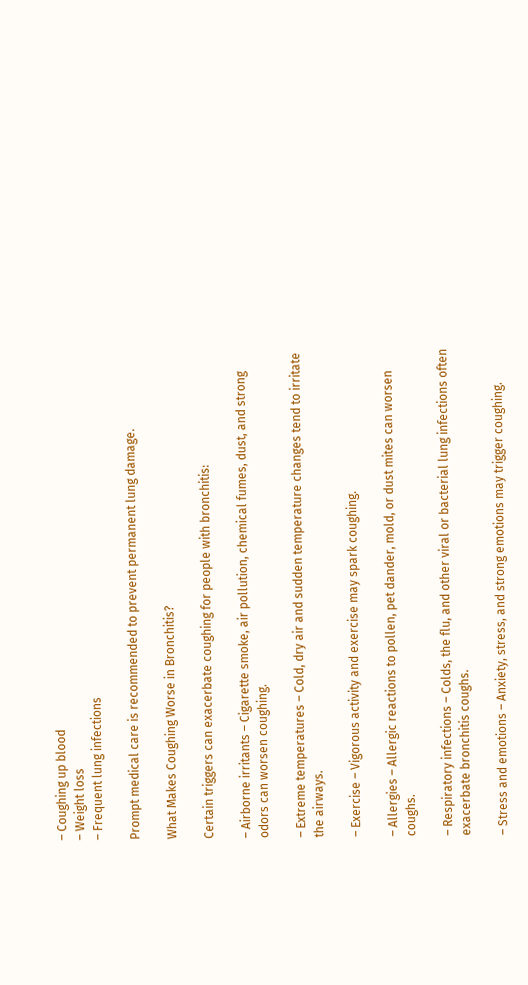– Coughing up blood
– Weight loss
– Frequent lung infections

Prompt medical care is recommended to prevent permanent lung damage.

What Makes Coughing Worse in Bronchitis?

Certain triggers can exacerbate coughing for people with bronchitis:

– Airborne irritants – Cigarette smoke, air pollution, chemical fumes, dust, and strong odors can worsen coughing.

– Extreme temperatures – Cold, dry air and sudden temperature changes tend to irritate the airways.

– Exercise – Vigorous activity and exercise may spark coughing.

– Allergies – Allergic reactions to pollen, pet dander, mold, or dust mites can worsen coughs.

– Respiratory infections – Colds, the flu, and other viral or bacterial lung infections often exacerbate bronchitis coughs.

– Stress and emotions – Anxiety, stress, and strong emotions may trigger coughing.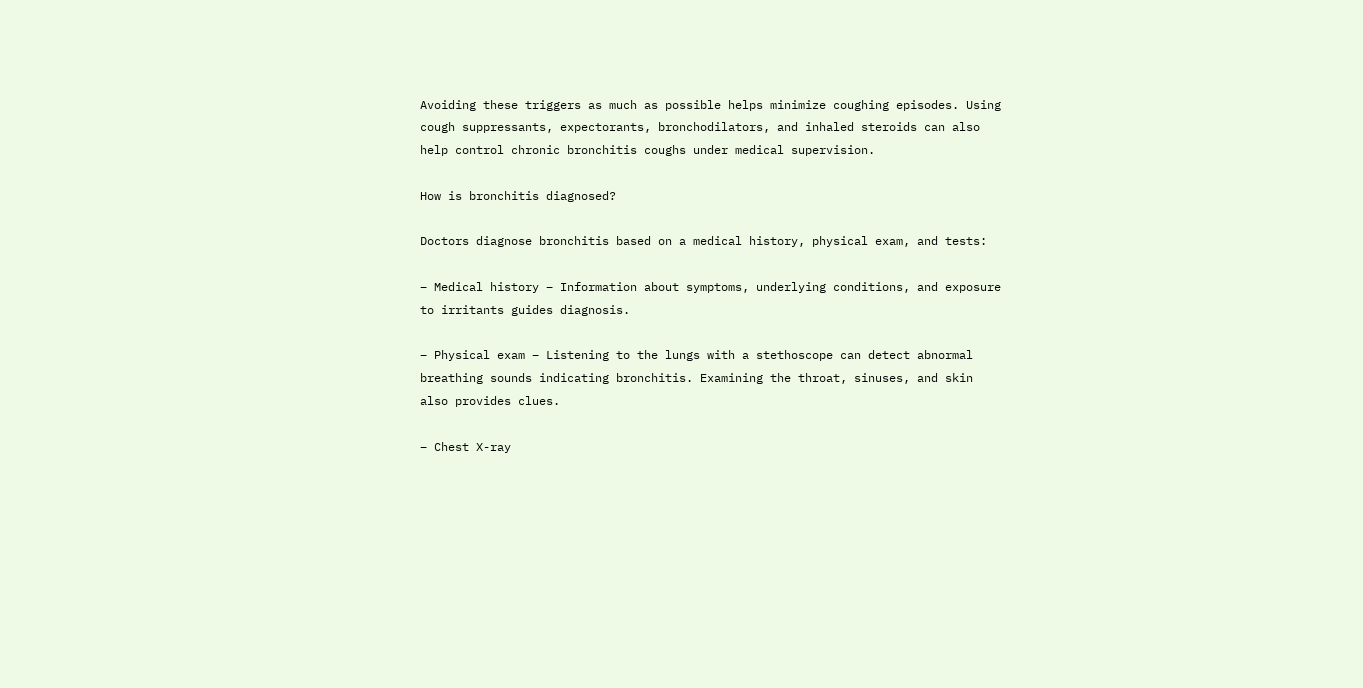Avoiding these triggers as much as possible helps minimize coughing episodes. Using cough suppressants, expectorants, bronchodilators, and inhaled steroids can also help control chronic bronchitis coughs under medical supervision.

How is bronchitis diagnosed?

Doctors diagnose bronchitis based on a medical history, physical exam, and tests:

– Medical history – Information about symptoms, underlying conditions, and exposure to irritants guides diagnosis.

– Physical exam – Listening to the lungs with a stethoscope can detect abnormal breathing sounds indicating bronchitis. Examining the throat, sinuses, and skin also provides clues.

– Chest X-ray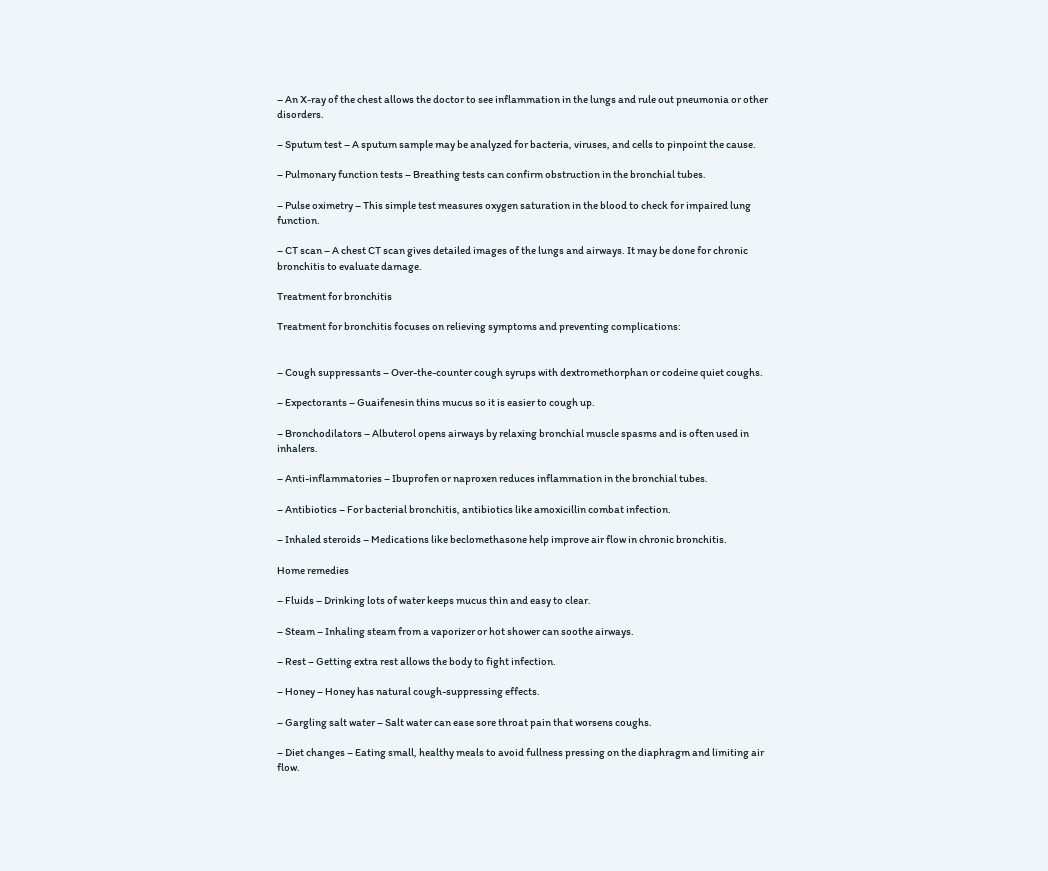– An X-ray of the chest allows the doctor to see inflammation in the lungs and rule out pneumonia or other disorders.

– Sputum test – A sputum sample may be analyzed for bacteria, viruses, and cells to pinpoint the cause.

– Pulmonary function tests – Breathing tests can confirm obstruction in the bronchial tubes.

– Pulse oximetry – This simple test measures oxygen saturation in the blood to check for impaired lung function.

– CT scan – A chest CT scan gives detailed images of the lungs and airways. It may be done for chronic bronchitis to evaluate damage.

Treatment for bronchitis

Treatment for bronchitis focuses on relieving symptoms and preventing complications:


– Cough suppressants – Over-the-counter cough syrups with dextromethorphan or codeine quiet coughs.

– Expectorants – Guaifenesin thins mucus so it is easier to cough up.

– Bronchodilators – Albuterol opens airways by relaxing bronchial muscle spasms and is often used in inhalers.

– Anti-inflammatories – Ibuprofen or naproxen reduces inflammation in the bronchial tubes.

– Antibiotics – For bacterial bronchitis, antibiotics like amoxicillin combat infection.

– Inhaled steroids – Medications like beclomethasone help improve air flow in chronic bronchitis.

Home remedies

– Fluids – Drinking lots of water keeps mucus thin and easy to clear.

– Steam – Inhaling steam from a vaporizer or hot shower can soothe airways.

– Rest – Getting extra rest allows the body to fight infection.

– Honey – Honey has natural cough-suppressing effects.

– Gargling salt water – Salt water can ease sore throat pain that worsens coughs.

– Diet changes – Eating small, healthy meals to avoid fullness pressing on the diaphragm and limiting air flow.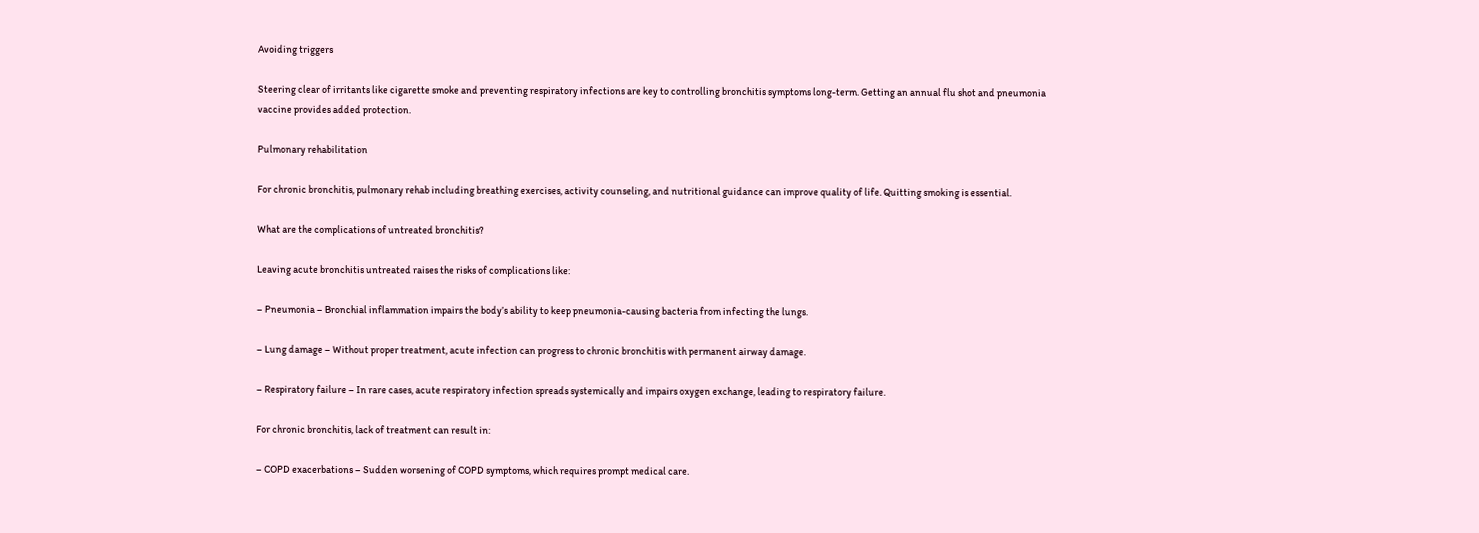Avoiding triggers

Steering clear of irritants like cigarette smoke and preventing respiratory infections are key to controlling bronchitis symptoms long-term. Getting an annual flu shot and pneumonia vaccine provides added protection.

Pulmonary rehabilitation

For chronic bronchitis, pulmonary rehab including breathing exercises, activity counseling, and nutritional guidance can improve quality of life. Quitting smoking is essential.

What are the complications of untreated bronchitis?

Leaving acute bronchitis untreated raises the risks of complications like:

– Pneumonia – Bronchial inflammation impairs the body’s ability to keep pneumonia-causing bacteria from infecting the lungs.

– Lung damage – Without proper treatment, acute infection can progress to chronic bronchitis with permanent airway damage.

– Respiratory failure – In rare cases, acute respiratory infection spreads systemically and impairs oxygen exchange, leading to respiratory failure.

For chronic bronchitis, lack of treatment can result in:

– COPD exacerbations – Sudden worsening of COPD symptoms, which requires prompt medical care.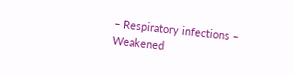– Respiratory infections – Weakened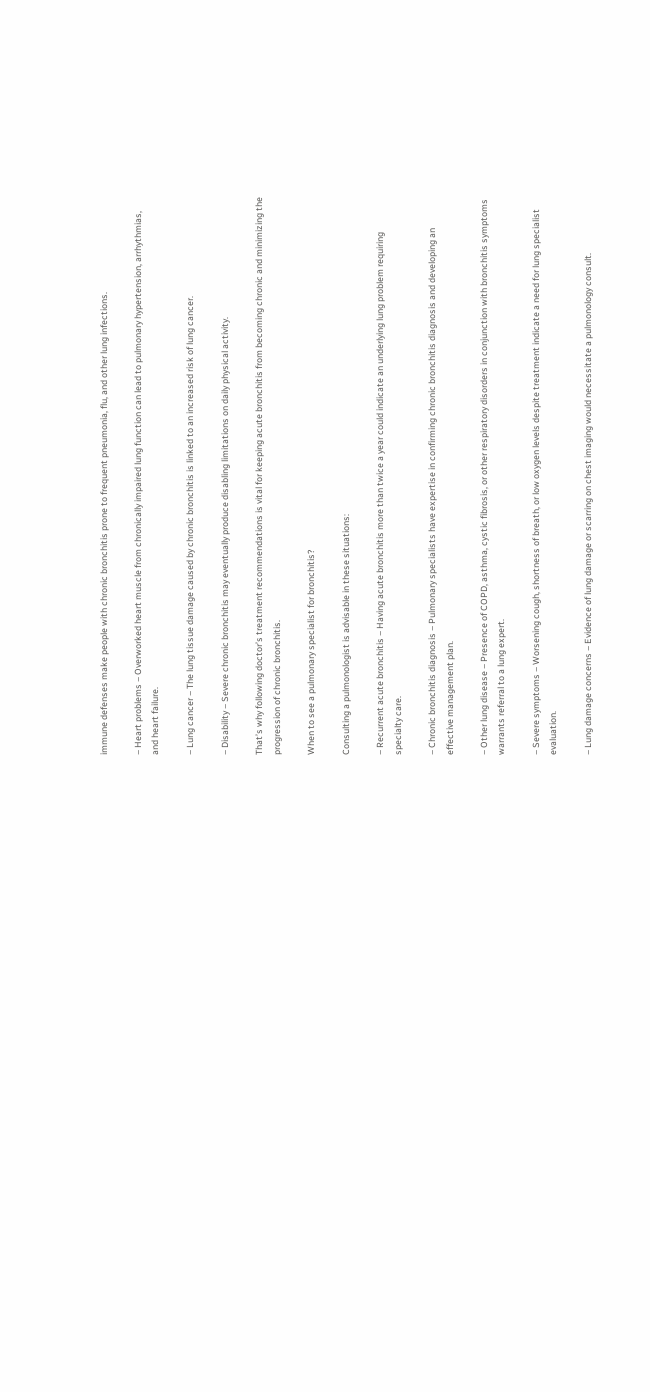immune defenses make people with chronic bronchitis prone to frequent pneumonia, flu, and other lung infections.

– Heart problems – Overworked heart muscle from chronically impaired lung function can lead to pulmonary hypertension, arrhythmias, and heart failure.

– Lung cancer – The lung tissue damage caused by chronic bronchitis is linked to an increased risk of lung cancer.

– Disability – Severe chronic bronchitis may eventually produce disabling limitations on daily physical activity.

That’s why following doctor’s treatment recommendations is vital for keeping acute bronchitis from becoming chronic and minimizing the progression of chronic bronchitis.

When to see a pulmonary specialist for bronchitis?

Consulting a pulmonologist is advisable in these situations:

– Recurrent acute bronchitis – Having acute bronchitis more than twice a year could indicate an underlying lung problem requiring specialty care.

– Chronic bronchitis diagnosis – Pulmonary specialists have expertise in confirming chronic bronchitis diagnosis and developing an effective management plan.

– Other lung disease – Presence of COPD, asthma, cystic fibrosis, or other respiratory disorders in conjunction with bronchitis symptoms warrants referral to a lung expert.

– Severe symptoms – Worsening cough, shortness of breath, or low oxygen levels despite treatment indicate a need for lung specialist evaluation.

– Lung damage concerns – Evidence of lung damage or scarring on chest imaging would necessitate a pulmonology consult.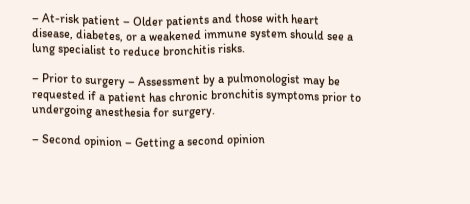– At-risk patient – Older patients and those with heart disease, diabetes, or a weakened immune system should see a lung specialist to reduce bronchitis risks.

– Prior to surgery – Assessment by a pulmonologist may be requested if a patient has chronic bronchitis symptoms prior to undergoing anesthesia for surgery.

– Second opinion – Getting a second opinion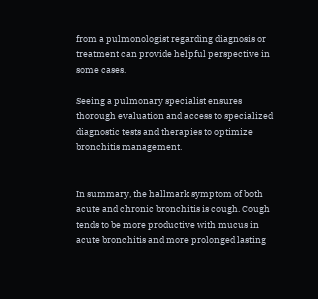from a pulmonologist regarding diagnosis or treatment can provide helpful perspective in some cases.

Seeing a pulmonary specialist ensures thorough evaluation and access to specialized diagnostic tests and therapies to optimize bronchitis management.


In summary, the hallmark symptom of both acute and chronic bronchitis is cough. Cough tends to be more productive with mucus in acute bronchitis and more prolonged lasting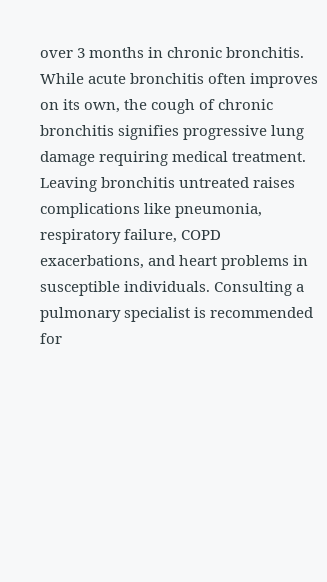over 3 months in chronic bronchitis. While acute bronchitis often improves on its own, the cough of chronic bronchitis signifies progressive lung damage requiring medical treatment. Leaving bronchitis untreated raises complications like pneumonia, respiratory failure, COPD exacerbations, and heart problems in susceptible individuals. Consulting a pulmonary specialist is recommended for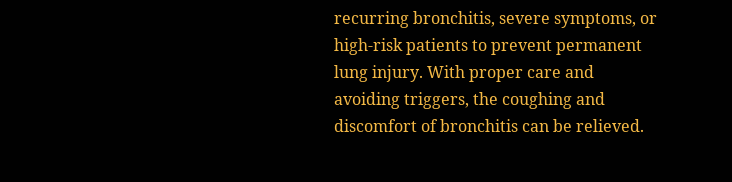recurring bronchitis, severe symptoms, or high-risk patients to prevent permanent lung injury. With proper care and avoiding triggers, the coughing and discomfort of bronchitis can be relieved.